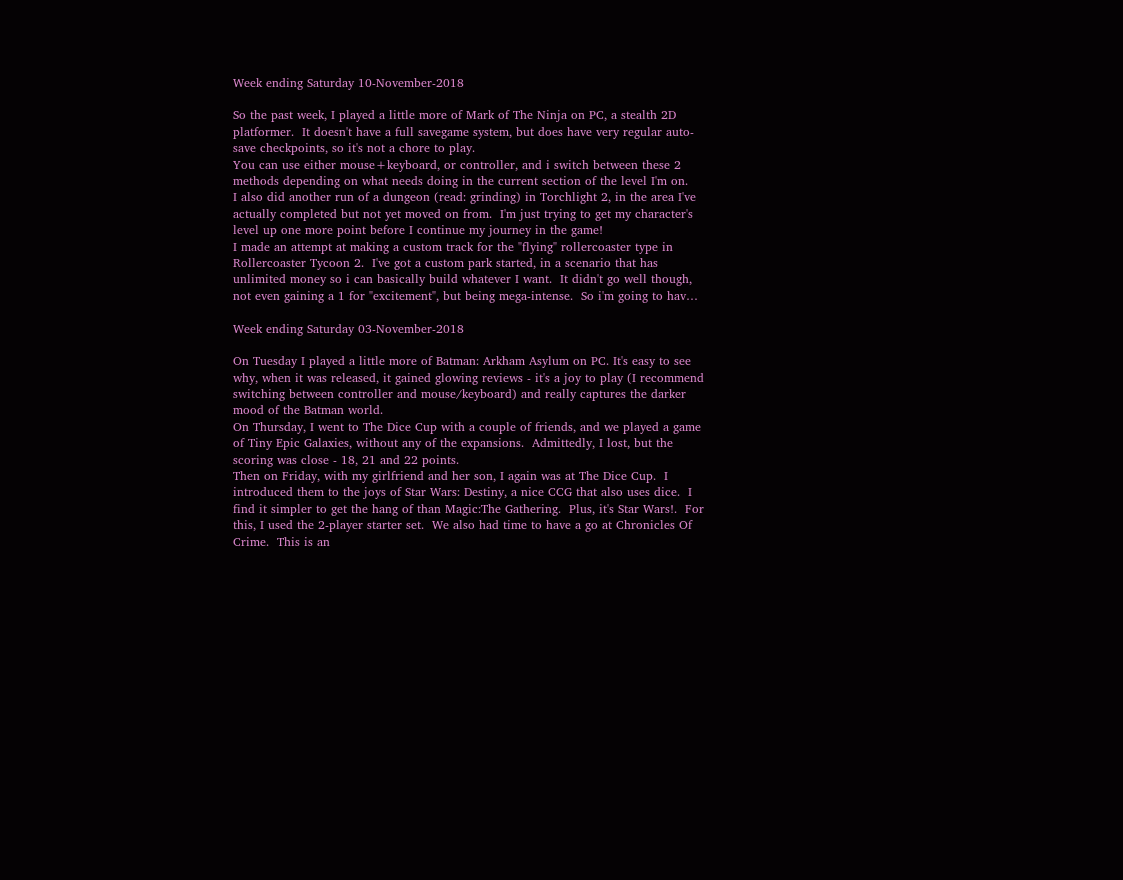Week ending Saturday 10-November-2018

So the past week, I played a little more of Mark of The Ninja on PC, a stealth 2D platformer.  It doesn't have a full savegame system, but does have very regular auto-save checkpoints, so it's not a chore to play.
You can use either mouse+keyboard, or controller, and i switch between these 2 methods depending on what needs doing in the current section of the level I'm on.
I also did another run of a dungeon (read: grinding) in Torchlight 2, in the area I've actually completed but not yet moved on from.  I'm just trying to get my character's level up one more point before I continue my journey in the game!
I made an attempt at making a custom track for the "flying" rollercoaster type in Rollercoaster Tycoon 2.  I've got a custom park started, in a scenario that has unlimited money so i can basically build whatever I want.  It didn't go well though, not even gaining a 1 for "excitement", but being mega-intense.  So i'm going to hav…

Week ending Saturday 03-November-2018

On Tuesday I played a little more of Batman: Arkham Asylum on PC. It's easy to see why, when it was released, it gained glowing reviews - it's a joy to play (I recommend switching between controller and mouse/keyboard) and really captures the darker mood of the Batman world.
On Thursday, I went to The Dice Cup with a couple of friends, and we played a game of Tiny Epic Galaxies, without any of the expansions.  Admittedly, I lost, but the scoring was close - 18, 21 and 22 points.
Then on Friday, with my girlfriend and her son, I again was at The Dice Cup.  I introduced them to the joys of Star Wars: Destiny, a nice CCG that also uses dice.  I find it simpler to get the hang of than Magic:The Gathering.  Plus, it's Star Wars!.  For this, I used the 2-player starter set.  We also had time to have a go at Chronicles Of Crime.  This is an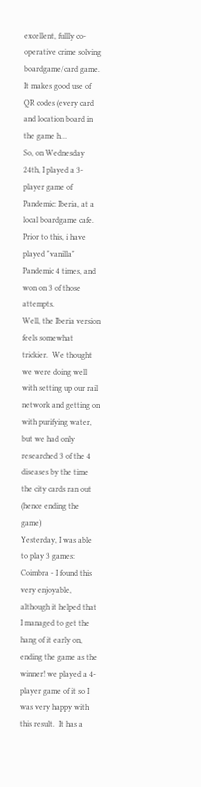excellent, fullly co-operative crime solving boardgame/card game.  It makes good use of QR codes (every card and location board in the game h…
So, on Wednesday 24th, I played a 3-player game of Pandemic: Iberia, at a local boardgame cafe.  Prior to this, i have played "vanilla" Pandemic 4 times, and won on 3 of those attempts.
Well, the Iberia version feels somewhat trickier.  We thought we were doing well with setting up our rail network and getting on with purifying water, but we had only researched 3 of the 4 diseases by the time the city cards ran out (hence ending the game)
Yesterday, I was able to play 3 games:
Coimbra - I found this very enjoyable, although it helped that I managed to get the hang of it early on, ending the game as the winner! we played a 4-player game of it so I was very happy with this result.  It has a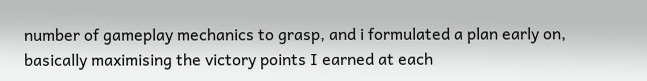number of gameplay mechanics to grasp, and i formulated a plan early on, basically maximising the victory points I earned at each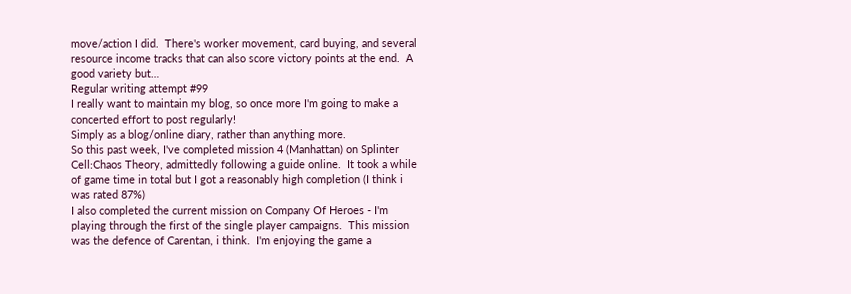move/action I did.  There's worker movement, card buying, and several resource income tracks that can also score victory points at the end.  A good variety but…
Regular writing attempt #99
I really want to maintain my blog, so once more I'm going to make a concerted effort to post regularly!
Simply as a blog/online diary, rather than anything more.
So this past week, I've completed mission 4 (Manhattan) on Splinter Cell:Chaos Theory, admittedly following a guide online.  It took a while of game time in total but I got a reasonably high completion (I think i was rated 87%)
I also completed the current mission on Company Of Heroes - I'm playing through the first of the single player campaigns.  This mission was the defence of Carentan, i think.  I'm enjoying the game a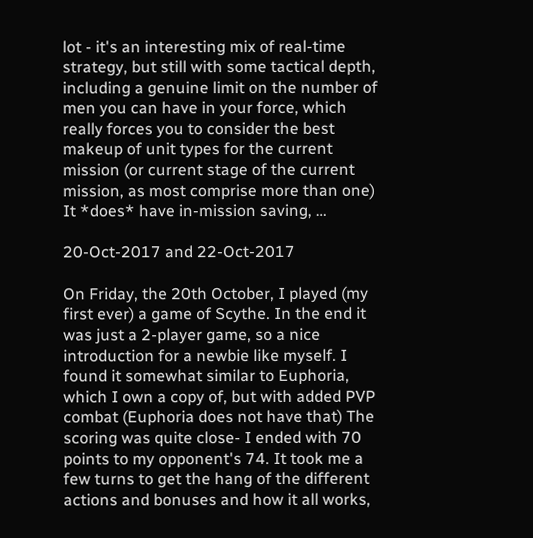lot - it's an interesting mix of real-time strategy, but still with some tactical depth, including a genuine limit on the number of men you can have in your force, which really forces you to consider the best makeup of unit types for the current mission (or current stage of the current mission, as most comprise more than one)
It *does* have in-mission saving, …

20-Oct-2017 and 22-Oct-2017

On Friday, the 20th October, I played (my first ever) a game of Scythe. In the end it was just a 2-player game, so a nice introduction for a newbie like myself. I found it somewhat similar to Euphoria, which I own a copy of, but with added PVP combat (Euphoria does not have that) The scoring was quite close- I ended with 70 points to my opponent's 74. It took me a few turns to get the hang of the different actions and bonuses and how it all works,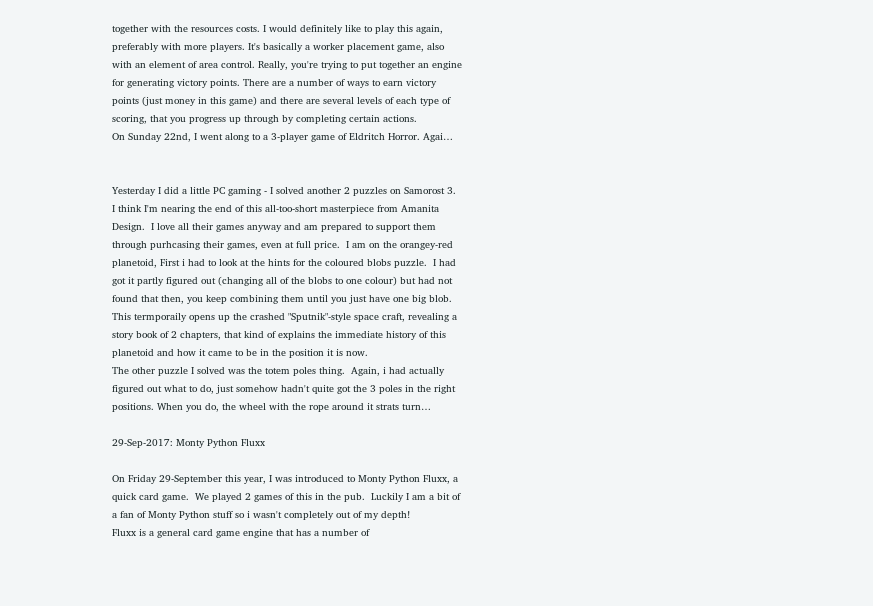together with the resources costs. I would definitely like to play this again, preferably with more players. It's basically a worker placement game, also with an element of area control. Really, you're trying to put together an engine for generating victory points. There are a number of ways to earn victory points (just money in this game) and there are several levels of each type of scoring, that you progress up through by completing certain actions.
On Sunday 22nd, I went along to a 3-player game of Eldritch Horror. Agai…


Yesterday I did a little PC gaming - I solved another 2 puzzles on Samorost 3.  I think I'm nearing the end of this all-too-short masterpiece from Amanita Design.  I love all their games anyway and am prepared to support them through purhcasing their games, even at full price.  I am on the orangey-red planetoid, First i had to look at the hints for the coloured blobs puzzle.  I had got it partly figured out (changing all of the blobs to one colour) but had not found that then, you keep combining them until you just have one big blob.  This termporaily opens up the crashed "Sputnik"-style space craft, revealing a story book of 2 chapters, that kind of explains the immediate history of this planetoid and how it came to be in the position it is now.
The other puzzle I solved was the totem poles thing.  Again, i had actually figured out what to do, just somehow hadn't quite got the 3 poles in the right positions. When you do, the wheel with the rope around it strats turn…

29-Sep-2017: Monty Python Fluxx

On Friday 29-September this year, I was introduced to Monty Python Fluxx, a quick card game.  We played 2 games of this in the pub.  Luckily I am a bit of a fan of Monty Python stuff so i wasn't completely out of my depth!
Fluxx is a general card game engine that has a number of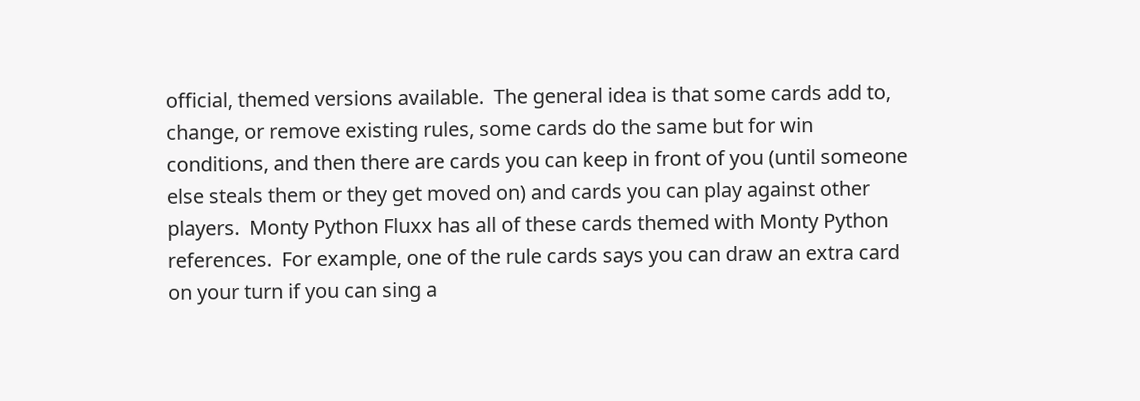official, themed versions available.  The general idea is that some cards add to, change, or remove existing rules, some cards do the same but for win conditions, and then there are cards you can keep in front of you (until someone else steals them or they get moved on) and cards you can play against other players.  Monty Python Fluxx has all of these cards themed with Monty Python references.  For example, one of the rule cards says you can draw an extra card on your turn if you can sing a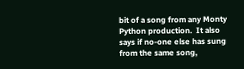bit of a song from any Monty Python production.  It also says if no-one else has sung from the same song,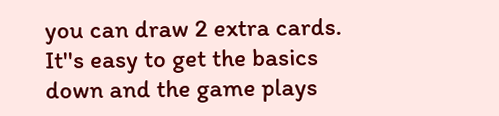you can draw 2 extra cards.
It''s easy to get the basics down and the game plays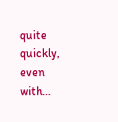quite quickly, even with…